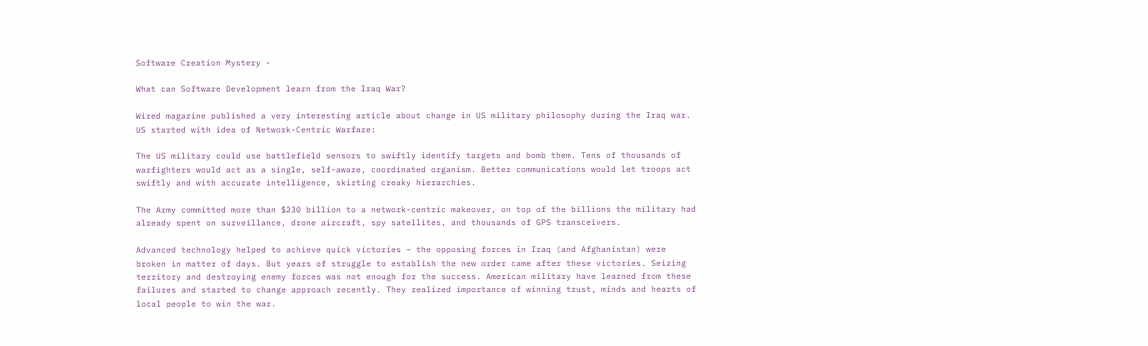Software Creation Mystery -

What can Software Development learn from the Iraq War?

Wired magazine published a very interesting article about change in US military philosophy during the Iraq war. US started with idea of Network-Centric Warfare:

The US military could use battlefield sensors to swiftly identify targets and bomb them. Tens of thousands of warfighters would act as a single, self-aware, coordinated organism. Better communications would let troops act swiftly and with accurate intelligence, skirting creaky hierarchies.

The Army committed more than $230 billion to a network-centric makeover, on top of the billions the military had already spent on surveillance, drone aircraft, spy satellites, and thousands of GPS transceivers.

Advanced technology helped to achieve quick victories – the opposing forces in Iraq (and Afghanistan) were broken in matter of days. But years of struggle to establish the new order came after these victories. Seizing territory and destroying enemy forces was not enough for the success. American military have learned from these failures and started to change approach recently. They realized importance of winning trust, minds and hearts of local people to win the war.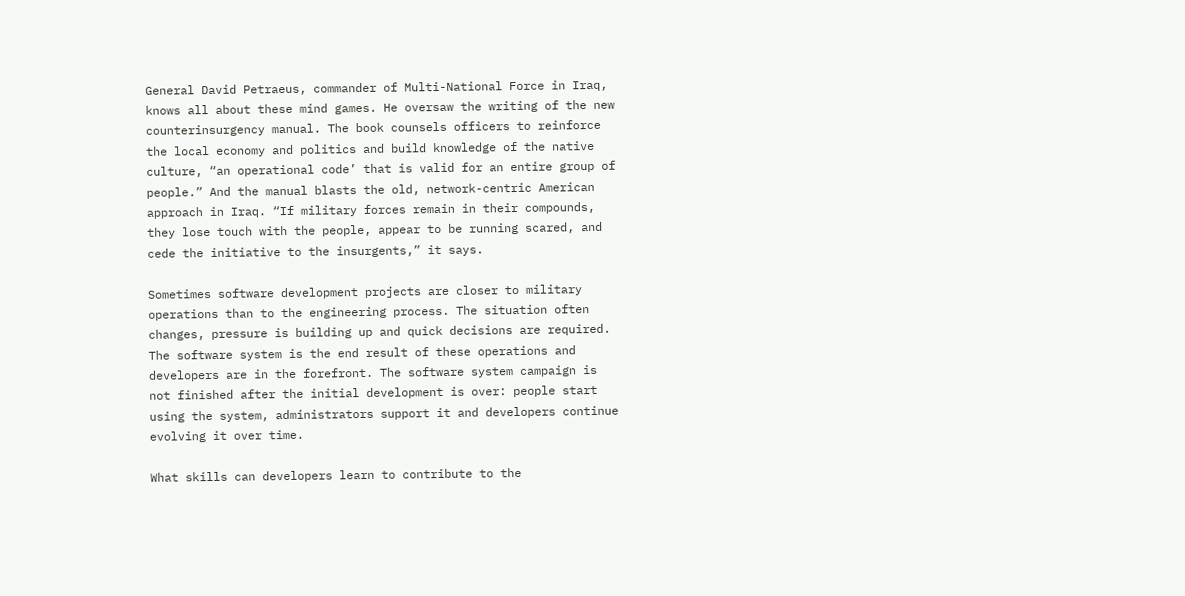General David Petraeus, commander of Multi-National Force in Iraq, knows all about these mind games. He oversaw the writing of the new counterinsurgency manual. The book counsels officers to reinforce the local economy and politics and build knowledge of the native culture, “an operational code’ that is valid for an entire group of people.” And the manual blasts the old, network-centric American approach in Iraq. “If military forces remain in their compounds, they lose touch with the people, appear to be running scared, and cede the initiative to the insurgents,” it says.

Sometimes software development projects are closer to military operations than to the engineering process. The situation often changes, pressure is building up and quick decisions are required. The software system is the end result of these operations and developers are in the forefront. The software system campaign is not finished after the initial development is over: people start using the system, administrators support it and developers continue evolving it over time.

What skills can developers learn to contribute to the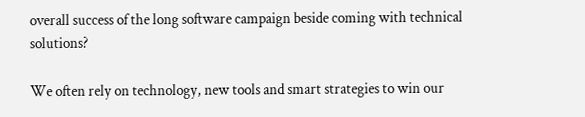overall success of the long software campaign beside coming with technical solutions?

We often rely on technology, new tools and smart strategies to win our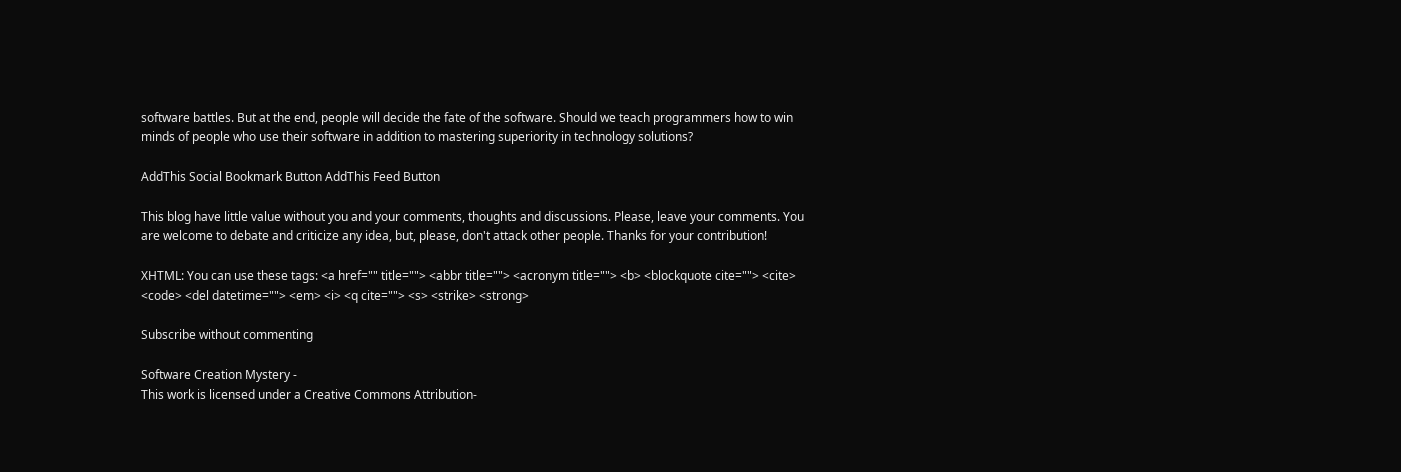software battles. But at the end, people will decide the fate of the software. Should we teach programmers how to win minds of people who use their software in addition to mastering superiority in technology solutions?

AddThis Social Bookmark Button AddThis Feed Button

This blog have little value without you and your comments, thoughts and discussions. Please, leave your comments. You are welcome to debate and criticize any idea, but, please, don't attack other people. Thanks for your contribution!

XHTML: You can use these tags: <a href="" title=""> <abbr title=""> <acronym title=""> <b> <blockquote cite=""> <cite> <code> <del datetime=""> <em> <i> <q cite=""> <s> <strike> <strong>

Subscribe without commenting

Software Creation Mystery -
This work is licensed under a Creative Commons Attribution-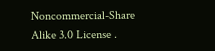Noncommercial-Share Alike 3.0 License .